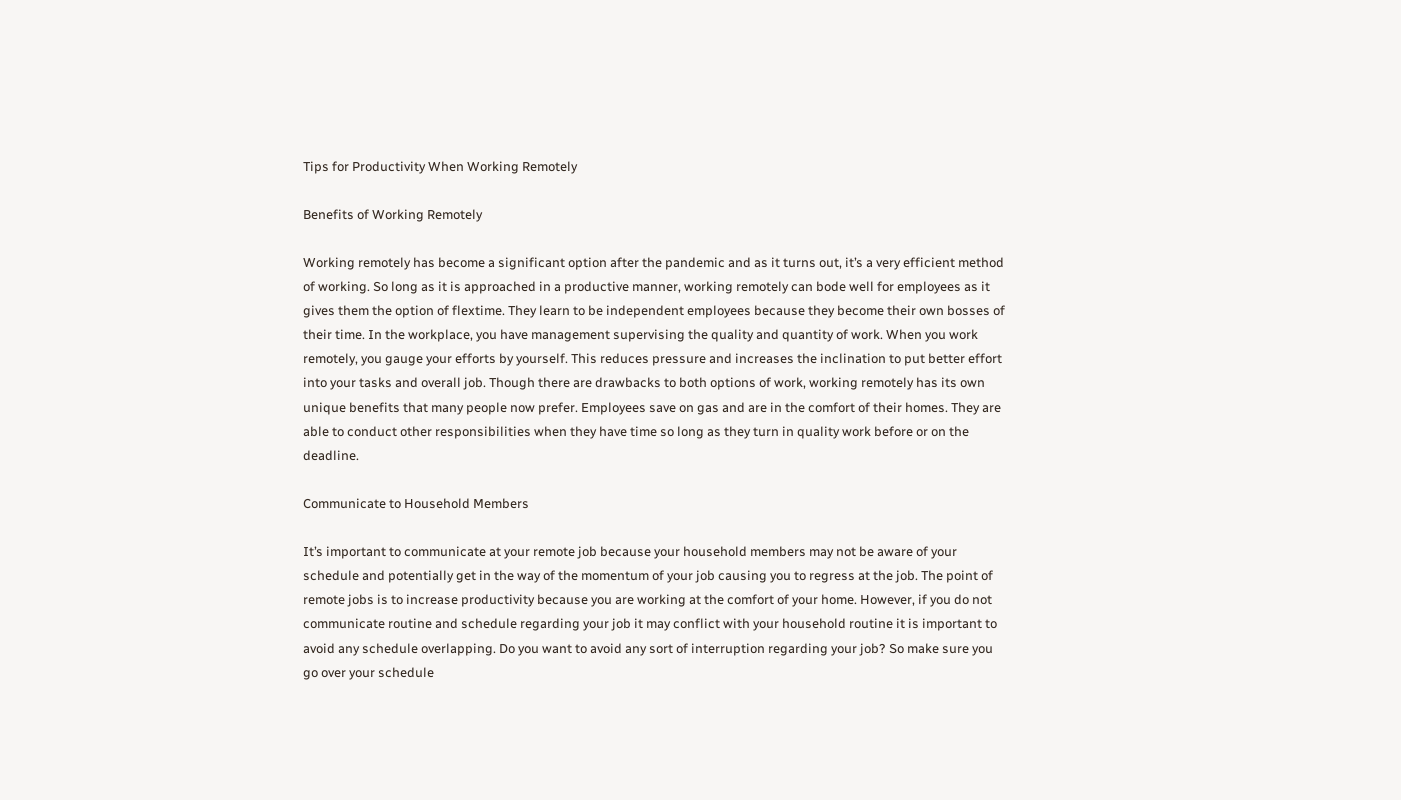Tips for Productivity When Working Remotely

Benefits of Working Remotely

Working remotely has become a significant option after the pandemic and as it turns out, it’s a very efficient method of working. So long as it is approached in a productive manner, working remotely can bode well for employees as it gives them the option of flextime. They learn to be independent employees because they become their own bosses of their time. In the workplace, you have management supervising the quality and quantity of work. When you work remotely, you gauge your efforts by yourself. This reduces pressure and increases the inclination to put better effort into your tasks and overall job. Though there are drawbacks to both options of work, working remotely has its own unique benefits that many people now prefer. Employees save on gas and are in the comfort of their homes. They are able to conduct other responsibilities when they have time so long as they turn in quality work before or on the deadline.

Communicate to Household Members

It’s important to communicate at your remote job because your household members may not be aware of your schedule and potentially get in the way of the momentum of your job causing you to regress at the job. The point of remote jobs is to increase productivity because you are working at the comfort of your home. However, if you do not communicate routine and schedule regarding your job it may conflict with your household routine it is important to avoid any schedule overlapping. Do you want to avoid any sort of interruption regarding your job? So make sure you go over your schedule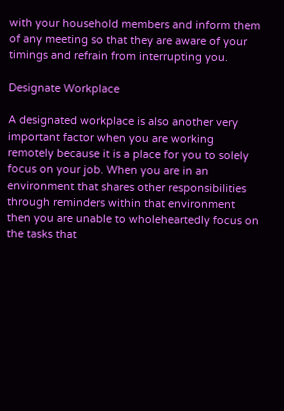with your household members and inform them of any meeting so that they are aware of your timings and refrain from interrupting you.

Designate Workplace

A designated workplace is also another very important factor when you are working remotely because it is a place for you to solely focus on your job. When you are in an environment that shares other responsibilities through reminders within that environment then you are unable to wholeheartedly focus on the tasks that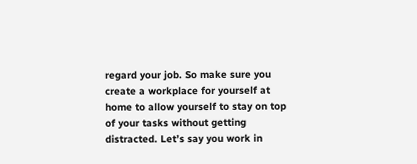regard your job. So make sure you create a workplace for yourself at home to allow yourself to stay on top of your tasks without getting distracted. Let’s say you work in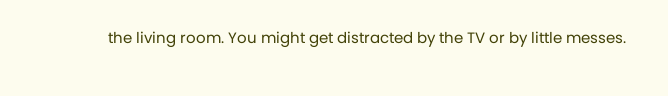the living room. You might get distracted by the TV or by little messes.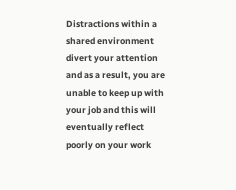Distractions within a shared environment divert your attention and as a result, you are unable to keep up with your job and this will eventually reflect poorly on your work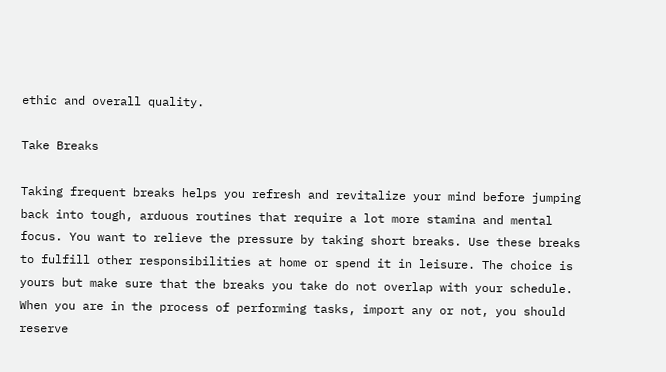ethic and overall quality.

Take Breaks

Taking frequent breaks helps you refresh and revitalize your mind before jumping back into tough, arduous routines that require a lot more stamina and mental focus. You want to relieve the pressure by taking short breaks. Use these breaks to fulfill other responsibilities at home or spend it in leisure. The choice is yours but make sure that the breaks you take do not overlap with your schedule. When you are in the process of performing tasks, import any or not, you should reserve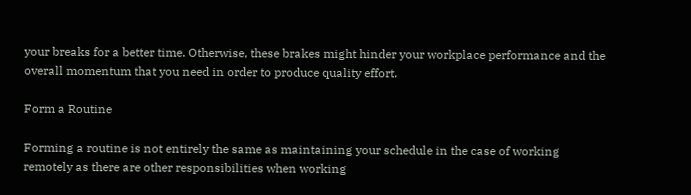your breaks for a better time. Otherwise, these brakes might hinder your workplace performance and the overall momentum that you need in order to produce quality effort.

Form a Routine

Forming a routine is not entirely the same as maintaining your schedule in the case of working remotely as there are other responsibilities when working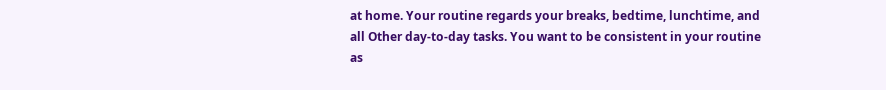at home. Your routine regards your breaks, bedtime, lunchtime, and all Other day-to-day tasks. You want to be consistent in your routine as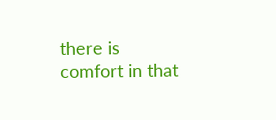there is comfort in that